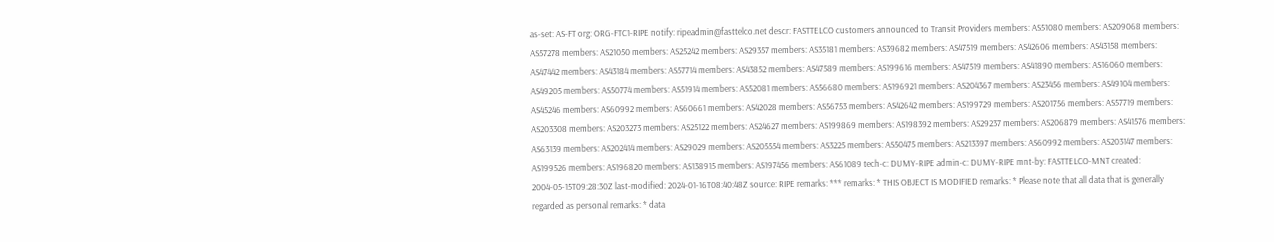as-set: AS-FT org: ORG-FTC1-RIPE notify: ripeadmin@fasttelco.net descr: FASTTELCO customers announced to Transit Providers members: AS51080 members: AS209068 members: AS57278 members: AS21050 members: AS25242 members: AS29357 members: AS35181 members: AS39682 members: AS47519 members: AS42606 members: AS43158 members: AS47442 members: AS43184 members: AS57714 members: AS43852 members: AS47589 members: AS199616 members: AS47519 members: AS41890 members: AS16060 members: AS49205 members: AS50774 members: AS51914 members: AS52081 members: AS56680 members: AS196921 members: AS204367 members: AS23456 members: AS49104 members: AS45246 members: AS60992 members: AS60661 members: AS42028 members: AS56753 members: AS42642 members: AS199729 members: AS201756 members: AS57719 members: AS203308 members: AS203273 members: AS25122 members: AS24627 members: AS199869 members: AS198392 members: AS29237 members: AS206879 members: AS41576 members: AS63139 members: AS202414 members: AS29029 members: AS205554 members: AS3225 members: AS50475 members: AS213397 members: AS60992 members: AS203147 members: AS199526 members: AS196820 members: AS138915 members: AS197456 members: AS61089 tech-c: DUMY-RIPE admin-c: DUMY-RIPE mnt-by: FASTTELCO-MNT created: 2004-05-15T09:28:30Z last-modified: 2024-01-16T08:40:48Z source: RIPE remarks: *** remarks: * THIS OBJECT IS MODIFIED remarks: * Please note that all data that is generally regarded as personal remarks: * data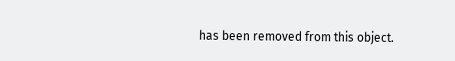has been removed from this object.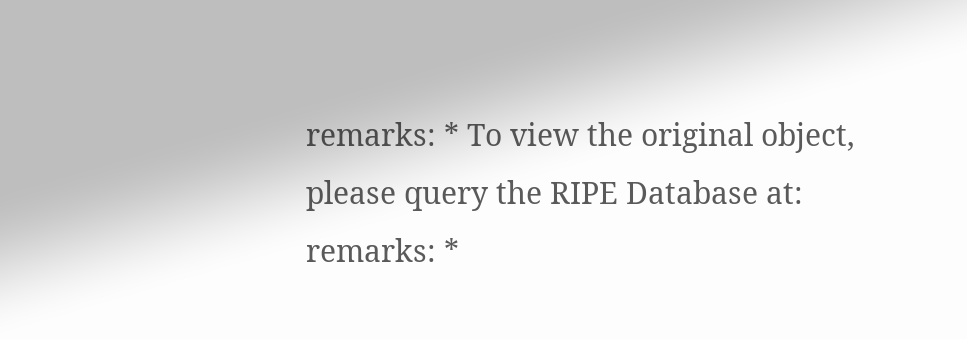remarks: * To view the original object, please query the RIPE Database at: remarks: *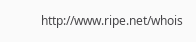http://www.ripe.net/whois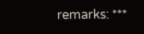remarks: ***